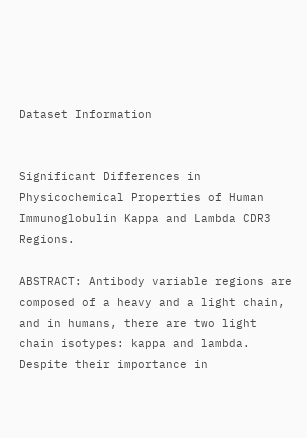Dataset Information


Significant Differences in Physicochemical Properties of Human Immunoglobulin Kappa and Lambda CDR3 Regions.

ABSTRACT: Antibody variable regions are composed of a heavy and a light chain, and in humans, there are two light chain isotypes: kappa and lambda. Despite their importance in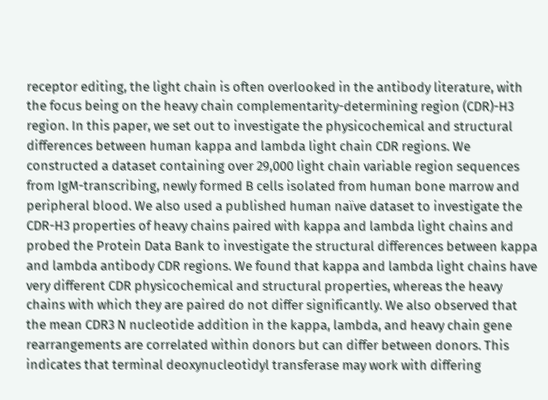receptor editing, the light chain is often overlooked in the antibody literature, with the focus being on the heavy chain complementarity-determining region (CDR)-H3 region. In this paper, we set out to investigate the physicochemical and structural differences between human kappa and lambda light chain CDR regions. We constructed a dataset containing over 29,000 light chain variable region sequences from IgM-transcribing, newly formed B cells isolated from human bone marrow and peripheral blood. We also used a published human naïve dataset to investigate the CDR-H3 properties of heavy chains paired with kappa and lambda light chains and probed the Protein Data Bank to investigate the structural differences between kappa and lambda antibody CDR regions. We found that kappa and lambda light chains have very different CDR physicochemical and structural properties, whereas the heavy chains with which they are paired do not differ significantly. We also observed that the mean CDR3 N nucleotide addition in the kappa, lambda, and heavy chain gene rearrangements are correlated within donors but can differ between donors. This indicates that terminal deoxynucleotidyl transferase may work with differing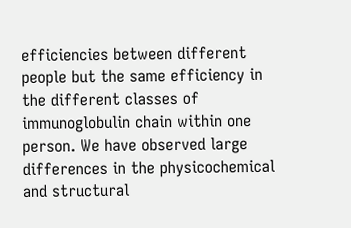efficiencies between different people but the same efficiency in the different classes of immunoglobulin chain within one person. We have observed large differences in the physicochemical and structural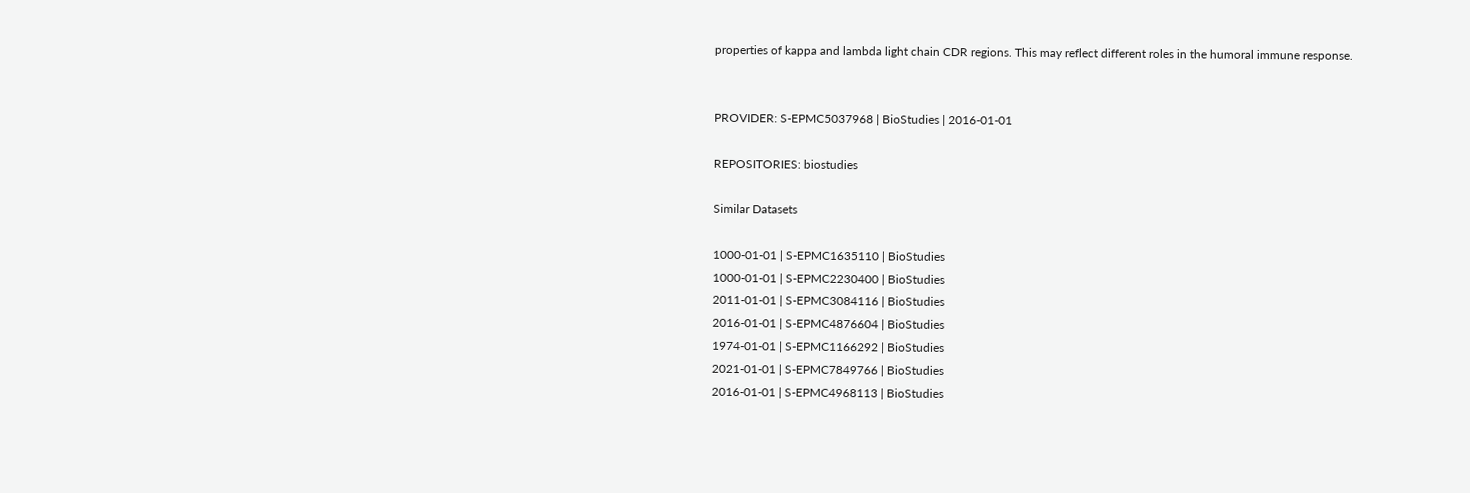properties of kappa and lambda light chain CDR regions. This may reflect different roles in the humoral immune response.


PROVIDER: S-EPMC5037968 | BioStudies | 2016-01-01

REPOSITORIES: biostudies

Similar Datasets

1000-01-01 | S-EPMC1635110 | BioStudies
1000-01-01 | S-EPMC2230400 | BioStudies
2011-01-01 | S-EPMC3084116 | BioStudies
2016-01-01 | S-EPMC4876604 | BioStudies
1974-01-01 | S-EPMC1166292 | BioStudies
2021-01-01 | S-EPMC7849766 | BioStudies
2016-01-01 | S-EPMC4968113 | BioStudies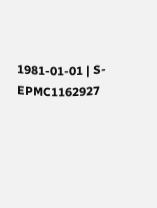1981-01-01 | S-EPMC1162927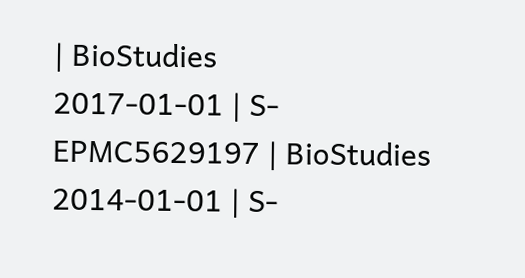| BioStudies
2017-01-01 | S-EPMC5629197 | BioStudies
2014-01-01 | S-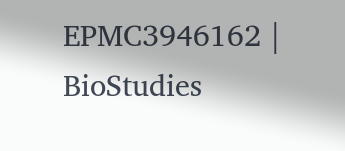EPMC3946162 | BioStudies